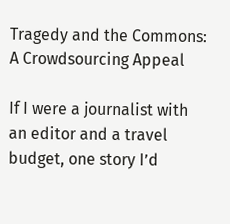Tragedy and the Commons: A Crowdsourcing Appeal

If I were a journalist with an editor and a travel budget, one story I’d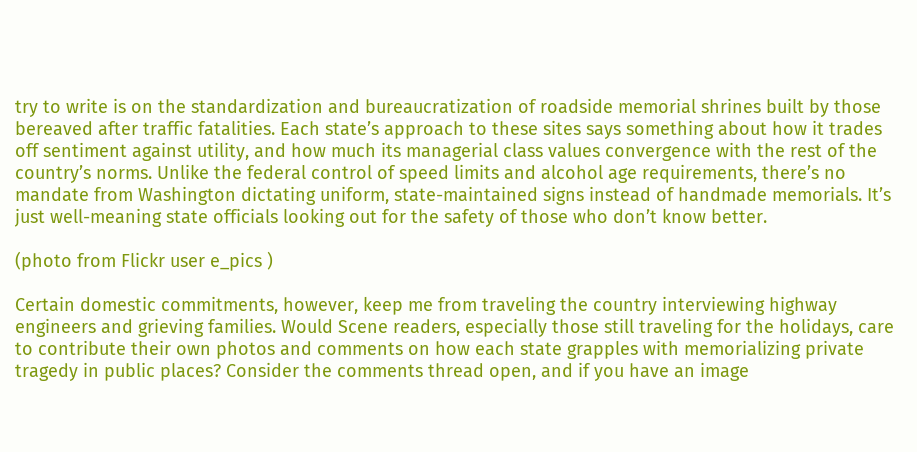try to write is on the standardization and bureaucratization of roadside memorial shrines built by those bereaved after traffic fatalities. Each state’s approach to these sites says something about how it trades off sentiment against utility, and how much its managerial class values convergence with the rest of the country’s norms. Unlike the federal control of speed limits and alcohol age requirements, there’s no mandate from Washington dictating uniform, state-maintained signs instead of handmade memorials. It’s just well-meaning state officials looking out for the safety of those who don’t know better.

(photo from Flickr user e_pics )

Certain domestic commitments, however, keep me from traveling the country interviewing highway engineers and grieving families. Would Scene readers, especially those still traveling for the holidays, care to contribute their own photos and comments on how each state grapples with memorializing private tragedy in public places? Consider the comments thread open, and if you have an image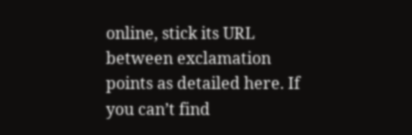online, stick its URL between exclamation points as detailed here. If you can’t find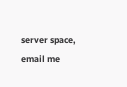server space, email me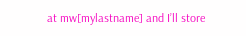at mw[mylastname] and I’ll store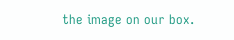the image on our box.